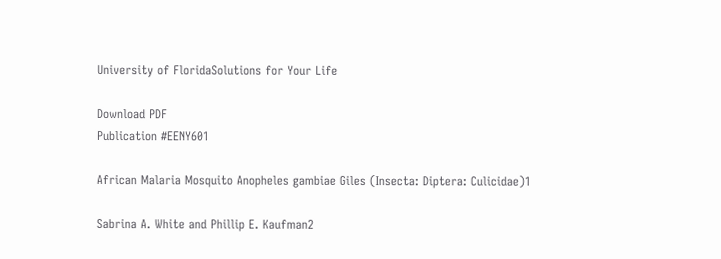University of FloridaSolutions for Your Life

Download PDF
Publication #EENY601

African Malaria Mosquito Anopheles gambiae Giles (Insecta: Diptera: Culicidae)1

Sabrina A. White and Phillip E. Kaufman2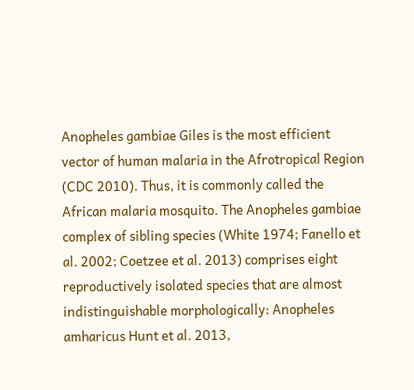Anopheles gambiae Giles is the most efficient vector of human malaria in the Afrotropical Region (CDC 2010). Thus, it is commonly called the African malaria mosquito. The Anopheles gambiae complex of sibling species (White 1974; Fanello et al. 2002; Coetzee et al. 2013) comprises eight reproductively isolated species that are almost indistinguishable morphologically: Anopheles amharicus Hunt et al. 2013,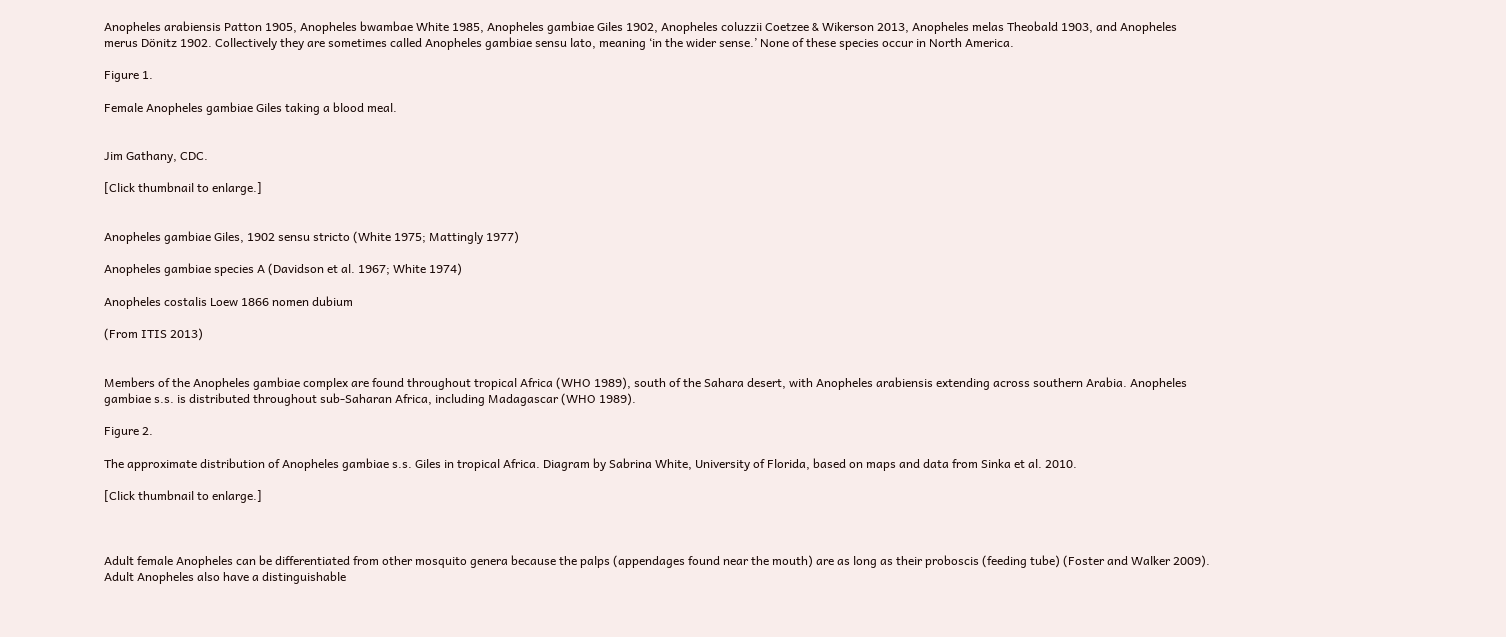Anopheles arabiensis Patton 1905, Anopheles bwambae White 1985, Anopheles gambiae Giles 1902, Anopheles coluzzii Coetzee & Wikerson 2013, Anopheles melas Theobald 1903, and Anopheles merus Dönitz 1902. Collectively they are sometimes called Anopheles gambiae sensu lato, meaning ‘in the wider sense.’ None of these species occur in North America.

Figure 1.

Female Anopheles gambiae Giles taking a blood meal.


Jim Gathany, CDC.

[Click thumbnail to enlarge.]


Anopheles gambiae Giles, 1902 sensu stricto (White 1975; Mattingly 1977)

Anopheles gambiae species A (Davidson et al. 1967; White 1974)

Anopheles costalis Loew 1866 nomen dubium

(From ITIS 2013)


Members of the Anopheles gambiae complex are found throughout tropical Africa (WHO 1989), south of the Sahara desert, with Anopheles arabiensis extending across southern Arabia. Anopheles gambiae s.s. is distributed throughout sub-Saharan Africa, including Madagascar (WHO 1989).

Figure 2.

The approximate distribution of Anopheles gambiae s.s. Giles in tropical Africa. Diagram by Sabrina White, University of Florida, based on maps and data from Sinka et al. 2010.

[Click thumbnail to enlarge.]



Adult female Anopheles can be differentiated from other mosquito genera because the palps (appendages found near the mouth) are as long as their proboscis (feeding tube) (Foster and Walker 2009). Adult Anopheles also have a distinguishable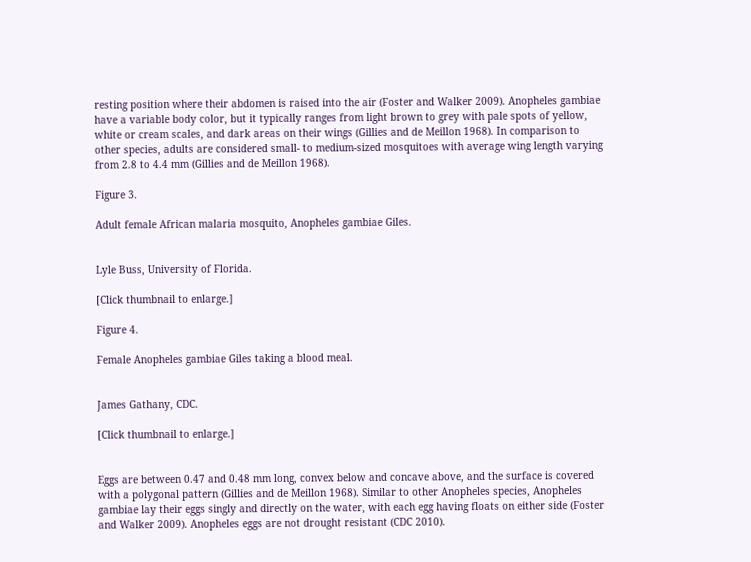resting position where their abdomen is raised into the air (Foster and Walker 2009). Anopheles gambiae have a variable body color, but it typically ranges from light brown to grey with pale spots of yellow, white or cream scales, and dark areas on their wings (Gillies and de Meillon 1968). In comparison to other species, adults are considered small- to medium-sized mosquitoes with average wing length varying from 2.8 to 4.4 mm (Gillies and de Meillon 1968).

Figure 3.

Adult female African malaria mosquito, Anopheles gambiae Giles.


Lyle Buss, University of Florida.

[Click thumbnail to enlarge.]

Figure 4.

Female Anopheles gambiae Giles taking a blood meal.


James Gathany, CDC.

[Click thumbnail to enlarge.]


Eggs are between 0.47 and 0.48 mm long, convex below and concave above, and the surface is covered with a polygonal pattern (Gillies and de Meillon 1968). Similar to other Anopheles species, Anopheles gambiae lay their eggs singly and directly on the water, with each egg having floats on either side (Foster and Walker 2009). Anopheles eggs are not drought resistant (CDC 2010).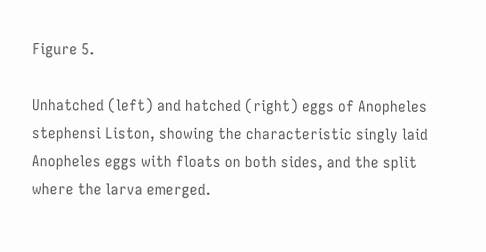Figure 5.

Unhatched (left) and hatched (right) eggs of Anopheles stephensi Liston, showing the characteristic singly laid Anopheles eggs with floats on both sides, and the split where the larva emerged.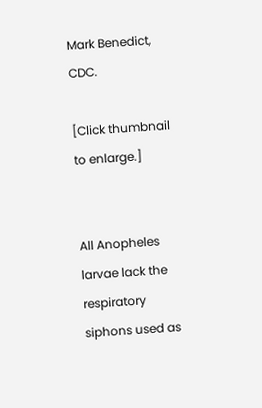Mark Benedict, CDC.

[Click thumbnail to enlarge.]


All Anopheles larvae lack the respiratory siphons used as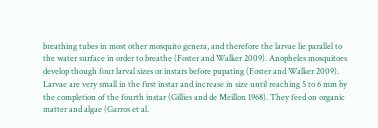breathing tubes in most other mosquito genera, and therefore the larvae lie parallel to the water surface in order to breathe (Foster and Walker 2009). Anopheles mosquitoes develop though four larval sizes or instars before pupating (Foster and Walker 2009). Larvae are very small in the first instar and increase in size until reaching 5 to 6 mm by the completion of the fourth instar (Gillies and de Meillon 1968). They feed on organic matter and algae (Garros et al.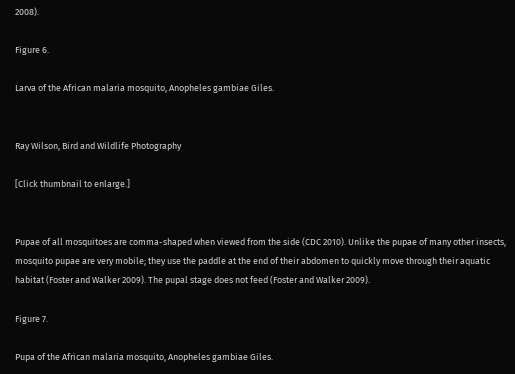2008).

Figure 6.

Larva of the African malaria mosquito, Anopheles gambiae Giles.


Ray Wilson, Bird and Wildlife Photography

[Click thumbnail to enlarge.]


Pupae of all mosquitoes are comma-shaped when viewed from the side (CDC 2010). Unlike the pupae of many other insects, mosquito pupae are very mobile; they use the paddle at the end of their abdomen to quickly move through their aquatic habitat (Foster and Walker 2009). The pupal stage does not feed (Foster and Walker 2009).

Figure 7.

Pupa of the African malaria mosquito, Anopheles gambiae Giles.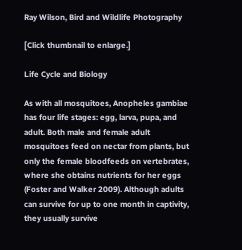Ray Wilson, Bird and Wildlife Photography

[Click thumbnail to enlarge.]

Life Cycle and Biology

As with all mosquitoes, Anopheles gambiae has four life stages: egg, larva, pupa, and adult. Both male and female adult mosquitoes feed on nectar from plants, but only the female bloodfeeds on vertebrates, where she obtains nutrients for her eggs (Foster and Walker 2009). Although adults can survive for up to one month in captivity, they usually survive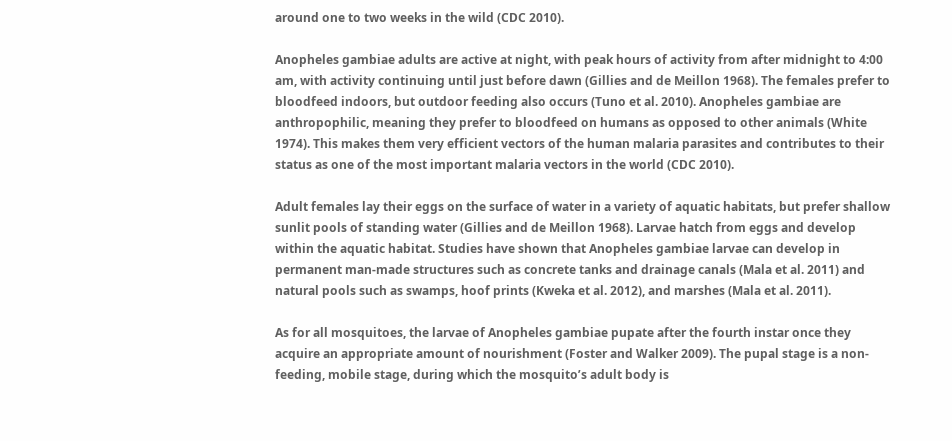around one to two weeks in the wild (CDC 2010).

Anopheles gambiae adults are active at night, with peak hours of activity from after midnight to 4:00 am, with activity continuing until just before dawn (Gillies and de Meillon 1968). The females prefer to bloodfeed indoors, but outdoor feeding also occurs (Tuno et al. 2010). Anopheles gambiae are anthropophilic, meaning they prefer to bloodfeed on humans as opposed to other animals (White 1974). This makes them very efficient vectors of the human malaria parasites and contributes to their status as one of the most important malaria vectors in the world (CDC 2010).

Adult females lay their eggs on the surface of water in a variety of aquatic habitats, but prefer shallow sunlit pools of standing water (Gillies and de Meillon 1968). Larvae hatch from eggs and develop within the aquatic habitat. Studies have shown that Anopheles gambiae larvae can develop in permanent man-made structures such as concrete tanks and drainage canals (Mala et al. 2011) and natural pools such as swamps, hoof prints (Kweka et al. 2012), and marshes (Mala et al. 2011).

As for all mosquitoes, the larvae of Anopheles gambiae pupate after the fourth instar once they acquire an appropriate amount of nourishment (Foster and Walker 2009). The pupal stage is a non-feeding, mobile stage, during which the mosquito’s adult body is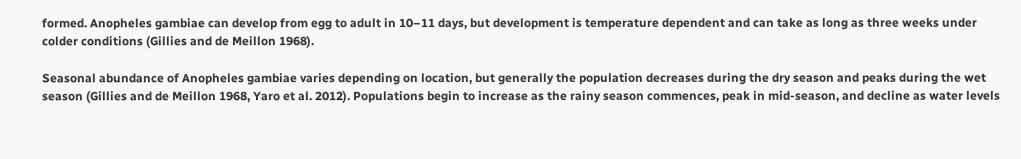formed. Anopheles gambiae can develop from egg to adult in 10–11 days, but development is temperature dependent and can take as long as three weeks under colder conditions (Gillies and de Meillon 1968).

Seasonal abundance of Anopheles gambiae varies depending on location, but generally the population decreases during the dry season and peaks during the wet season (Gillies and de Meillon 1968, Yaro et al. 2012). Populations begin to increase as the rainy season commences, peak in mid-season, and decline as water levels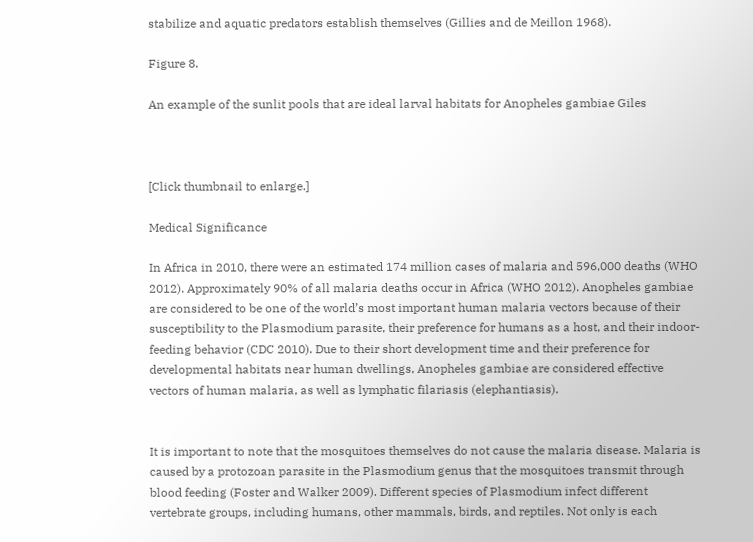stabilize and aquatic predators establish themselves (Gillies and de Meillon 1968).

Figure 8.

An example of the sunlit pools that are ideal larval habitats for Anopheles gambiae Giles



[Click thumbnail to enlarge.]

Medical Significance

In Africa in 2010, there were an estimated 174 million cases of malaria and 596,000 deaths (WHO 2012). Approximately 90% of all malaria deaths occur in Africa (WHO 2012). Anopheles gambiae are considered to be one of the world’s most important human malaria vectors because of their susceptibility to the Plasmodium parasite, their preference for humans as a host, and their indoor-feeding behavior (CDC 2010). Due to their short development time and their preference for developmental habitats near human dwellings, Anopheles gambiae are considered effective vectors of human malaria, as well as lymphatic filariasis (elephantiasis).


It is important to note that the mosquitoes themselves do not cause the malaria disease. Malaria is caused by a protozoan parasite in the Plasmodium genus that the mosquitoes transmit through blood feeding (Foster and Walker 2009). Different species of Plasmodium infect different vertebrate groups, including humans, other mammals, birds, and reptiles. Not only is each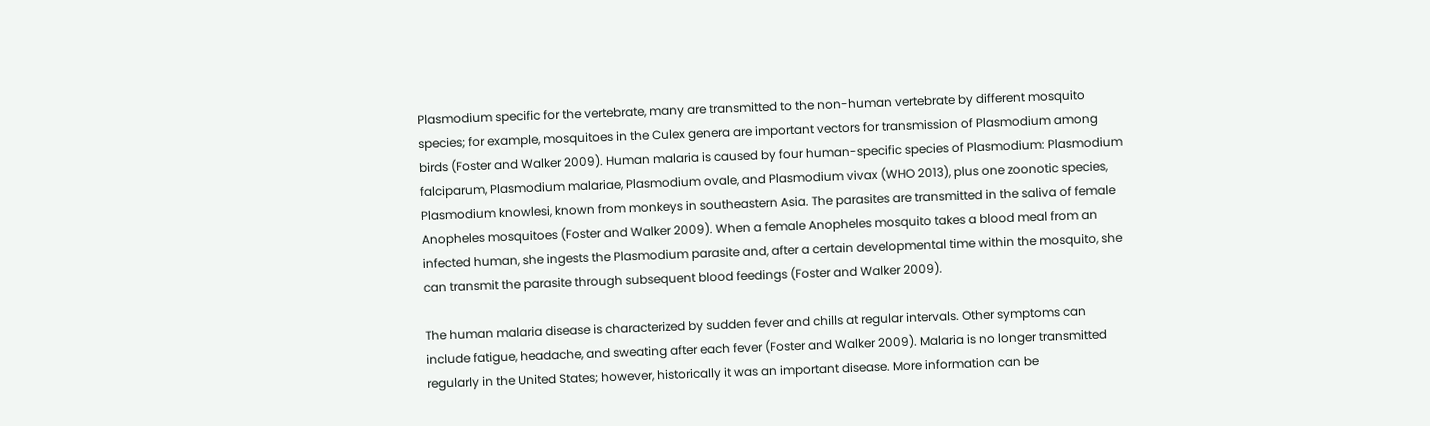Plasmodium specific for the vertebrate, many are transmitted to the non-human vertebrate by different mosquito species; for example, mosquitoes in the Culex genera are important vectors for transmission of Plasmodium among birds (Foster and Walker 2009). Human malaria is caused by four human-specific species of Plasmodium: Plasmodium falciparum, Plasmodium malariae, Plasmodium ovale, and Plasmodium vivax (WHO 2013), plus one zoonotic species, Plasmodium knowlesi, known from monkeys in southeastern Asia. The parasites are transmitted in the saliva of female Anopheles mosquitoes (Foster and Walker 2009). When a female Anopheles mosquito takes a blood meal from an infected human, she ingests the Plasmodium parasite and, after a certain developmental time within the mosquito, she can transmit the parasite through subsequent blood feedings (Foster and Walker 2009).

The human malaria disease is characterized by sudden fever and chills at regular intervals. Other symptoms can include fatigue, headache, and sweating after each fever (Foster and Walker 2009). Malaria is no longer transmitted regularly in the United States; however, historically it was an important disease. More information can be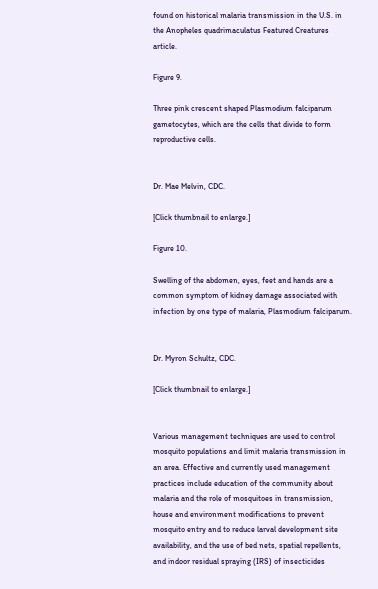found on historical malaria transmission in the U.S. in the Anopheles quadrimaculatus Featured Creatures article.

Figure 9.

Three pink crescent shaped Plasmodium falciparum gametocytes, which are the cells that divide to form reproductive cells.


Dr. Mae Melvin, CDC.

[Click thumbnail to enlarge.]

Figure 10.

Swelling of the abdomen, eyes, feet and hands are a common symptom of kidney damage associated with infection by one type of malaria, Plasmodium falciparum.


Dr. Myron Schultz, CDC.

[Click thumbnail to enlarge.]


Various management techniques are used to control mosquito populations and limit malaria transmission in an area. Effective and currently used management practices include education of the community about malaria and the role of mosquitoes in transmission, house and environment modifications to prevent mosquito entry and to reduce larval development site availability, and the use of bed nets, spatial repellents, and indoor residual spraying (IRS) of insecticides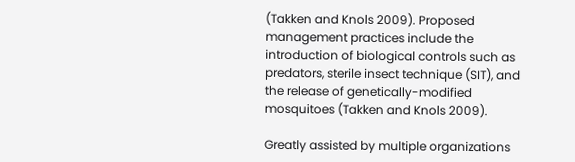(Takken and Knols 2009). Proposed management practices include the introduction of biological controls such as predators, sterile insect technique (SIT), and the release of genetically-modified mosquitoes (Takken and Knols 2009).

Greatly assisted by multiple organizations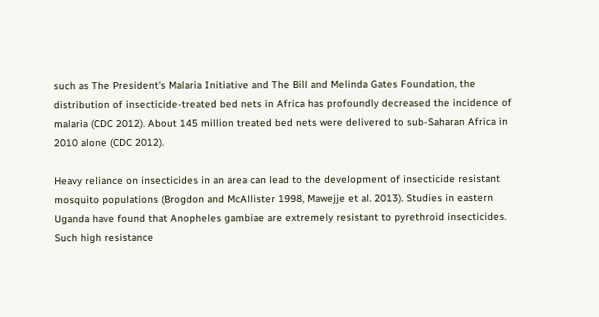such as The President’s Malaria Initiative and The Bill and Melinda Gates Foundation, the distribution of insecticide-treated bed nets in Africa has profoundly decreased the incidence of malaria (CDC 2012). About 145 million treated bed nets were delivered to sub-Saharan Africa in 2010 alone (CDC 2012).

Heavy reliance on insecticides in an area can lead to the development of insecticide resistant mosquito populations (Brogdon and McAllister 1998, Mawejje et al. 2013). Studies in eastern Uganda have found that Anopheles gambiae are extremely resistant to pyrethroid insecticides. Such high resistance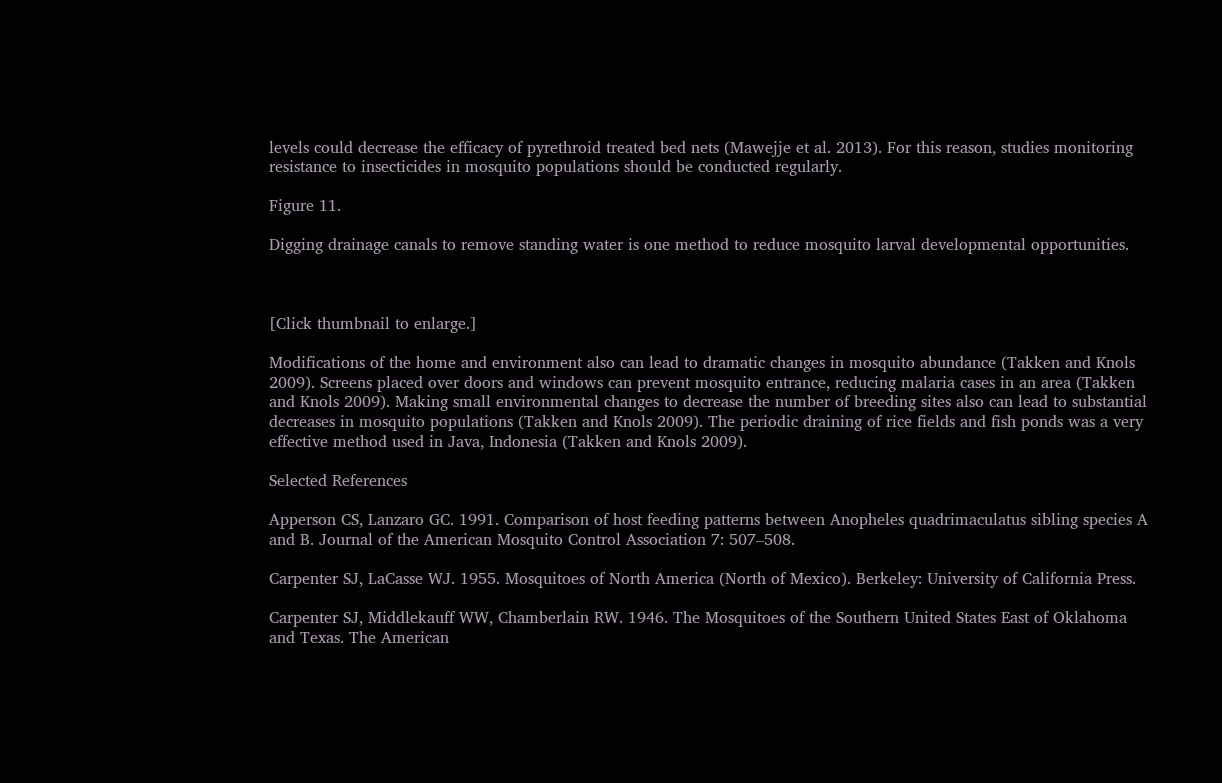levels could decrease the efficacy of pyrethroid treated bed nets (Mawejje et al. 2013). For this reason, studies monitoring resistance to insecticides in mosquito populations should be conducted regularly.

Figure 11.

Digging drainage canals to remove standing water is one method to reduce mosquito larval developmental opportunities.



[Click thumbnail to enlarge.]

Modifications of the home and environment also can lead to dramatic changes in mosquito abundance (Takken and Knols 2009). Screens placed over doors and windows can prevent mosquito entrance, reducing malaria cases in an area (Takken and Knols 2009). Making small environmental changes to decrease the number of breeding sites also can lead to substantial decreases in mosquito populations (Takken and Knols 2009). The periodic draining of rice fields and fish ponds was a very effective method used in Java, Indonesia (Takken and Knols 2009).

Selected References

Apperson CS, Lanzaro GC. 1991. Comparison of host feeding patterns between Anopheles quadrimaculatus sibling species A and B. Journal of the American Mosquito Control Association 7: 507–508.

Carpenter SJ, LaCasse WJ. 1955. Mosquitoes of North America (North of Mexico). Berkeley: University of California Press.

Carpenter SJ, Middlekauff WW, Chamberlain RW. 1946. The Mosquitoes of the Southern United States East of Oklahoma and Texas. The American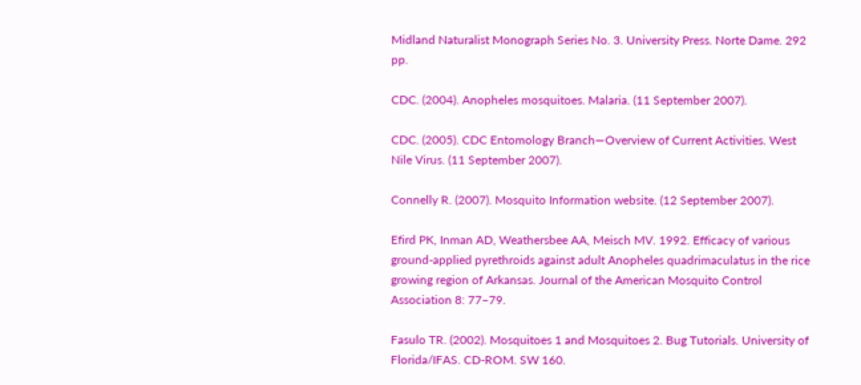Midland Naturalist Monograph Series No. 3. University Press. Norte Dame. 292 pp.

CDC. (2004). Anopheles mosquitoes. Malaria. (11 September 2007).

CDC. (2005). CDC Entomology Branch—Overview of Current Activities. West Nile Virus. (11 September 2007).

Connelly R. (2007). Mosquito Information website. (12 September 2007).

Efird PK, Inman AD, Weathersbee AA, Meisch MV. 1992. Efficacy of various ground-applied pyrethroids against adult Anopheles quadrimaculatus in the rice growing region of Arkansas. Journal of the American Mosquito Control Association 8: 77–79.

Fasulo TR. (2002). Mosquitoes 1 and Mosquitoes 2. Bug Tutorials. University of Florida/IFAS. CD-ROM. SW 160.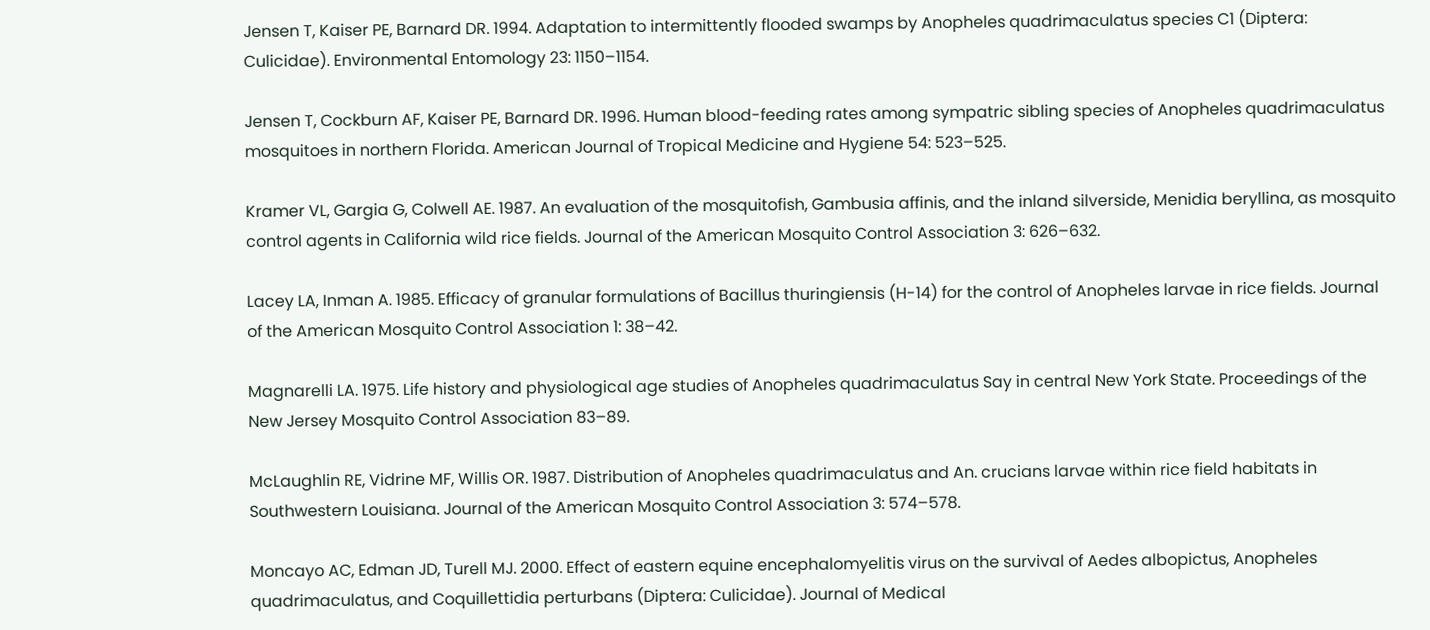Jensen T, Kaiser PE, Barnard DR. 1994. Adaptation to intermittently flooded swamps by Anopheles quadrimaculatus species C1 (Diptera: Culicidae). Environmental Entomology 23: 1150–1154.

Jensen T, Cockburn AF, Kaiser PE, Barnard DR. 1996. Human blood-feeding rates among sympatric sibling species of Anopheles quadrimaculatus mosquitoes in northern Florida. American Journal of Tropical Medicine and Hygiene 54: 523–525.

Kramer VL, Gargia G, Colwell AE. 1987. An evaluation of the mosquitofish, Gambusia affinis, and the inland silverside, Menidia beryllina, as mosquito control agents in California wild rice fields. Journal of the American Mosquito Control Association 3: 626–632.

Lacey LA, Inman A. 1985. Efficacy of granular formulations of Bacillus thuringiensis (H-14) for the control of Anopheles larvae in rice fields. Journal of the American Mosquito Control Association 1: 38–42.

Magnarelli LA. 1975. Life history and physiological age studies of Anopheles quadrimaculatus Say in central New York State. Proceedings of the New Jersey Mosquito Control Association 83–89.

McLaughlin RE, Vidrine MF, Willis OR. 1987. Distribution of Anopheles quadrimaculatus and An. crucians larvae within rice field habitats in Southwestern Louisiana. Journal of the American Mosquito Control Association 3: 574–578.

Moncayo AC, Edman JD, Turell MJ. 2000. Effect of eastern equine encephalomyelitis virus on the survival of Aedes albopictus, Anopheles quadrimaculatus, and Coquillettidia perturbans (Diptera: Culicidae). Journal of Medical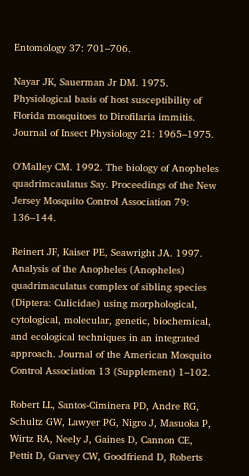Entomology 37: 701–706.

Nayar JK, Sauerman Jr DM. 1975. Physiological basis of host susceptibility of Florida mosquitoes to Dirofilaria immitis. Journal of Insect Physiology 21: 1965–1975.

O'Malley CM. 1992. The biology of Anopheles quadrimcaulatus Say. Proceedings of the New Jersey Mosquito Control Association 79: 136–144.

Reinert JF, Kaiser PE, Seawright JA. 1997. Analysis of the Anopheles (Anopheles) quadrimaculatus complex of sibling species (Diptera: Culicidae) using morphological, cytological, molecular, genetic, biochemical, and ecological techniques in an integrated approach. Journal of the American Mosquito Control Association 13 (Supplement) 1–102.

Robert LL, Santos-Ciminera PD, Andre RG, Schultz GW, Lawyer PG, Nigro J, Masuoka P, Wirtz RA, Neely J, Gaines D, Cannon CE, Pettit D, Garvey CW, Goodfriend D, Roberts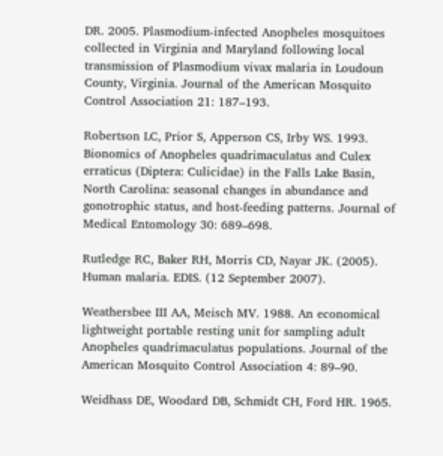DR. 2005. Plasmodium-infected Anopheles mosquitoes collected in Virginia and Maryland following local transmission of Plasmodium vivax malaria in Loudoun County, Virginia. Journal of the American Mosquito Control Association 21: 187–193.

Robertson LC, Prior S, Apperson CS, Irby WS. 1993. Bionomics of Anopheles quadrimaculatus and Culex erraticus (Diptera: Culicidae) in the Falls Lake Basin, North Carolina: seasonal changes in abundance and gonotrophic status, and host-feeding patterns. Journal of Medical Entomology 30: 689–698.

Rutledge RC, Baker RH, Morris CD, Nayar JK. (2005). Human malaria. EDIS. (12 September 2007).

Weathersbee III AA, Meisch MV. 1988. An economical lightweight portable resting unit for sampling adult Anopheles quadrimaculatus populations. Journal of the American Mosquito Control Association 4: 89–90.

Weidhass DE, Woodard DB, Schmidt CH, Ford HR. 1965.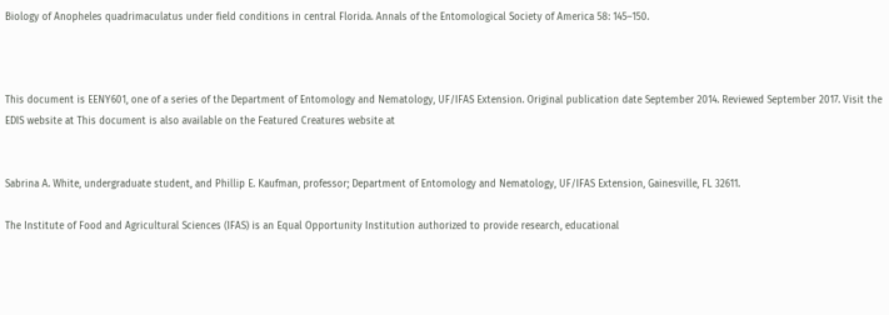Biology of Anopheles quadrimaculatus under field conditions in central Florida. Annals of the Entomological Society of America 58: 145–150.



This document is EENY601, one of a series of the Department of Entomology and Nematology, UF/IFAS Extension. Original publication date September 2014. Reviewed September 2017. Visit the EDIS website at This document is also available on the Featured Creatures website at


Sabrina A. White, undergraduate student, and Phillip E. Kaufman, professor; Department of Entomology and Nematology, UF/IFAS Extension, Gainesville, FL 32611.

The Institute of Food and Agricultural Sciences (IFAS) is an Equal Opportunity Institution authorized to provide research, educational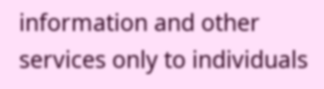information and other services only to individuals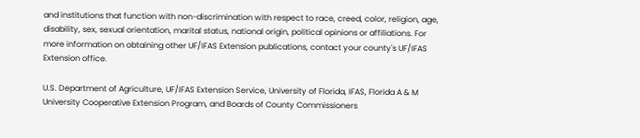and institutions that function with non-discrimination with respect to race, creed, color, religion, age, disability, sex, sexual orientation, marital status, national origin, political opinions or affiliations. For more information on obtaining other UF/IFAS Extension publications, contact your county's UF/IFAS Extension office.

U.S. Department of Agriculture, UF/IFAS Extension Service, University of Florida, IFAS, Florida A & M University Cooperative Extension Program, and Boards of County Commissioners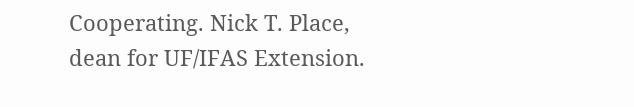Cooperating. Nick T. Place, dean for UF/IFAS Extension.